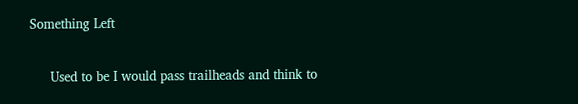Something Left

     Used to be I would pass trailheads and think to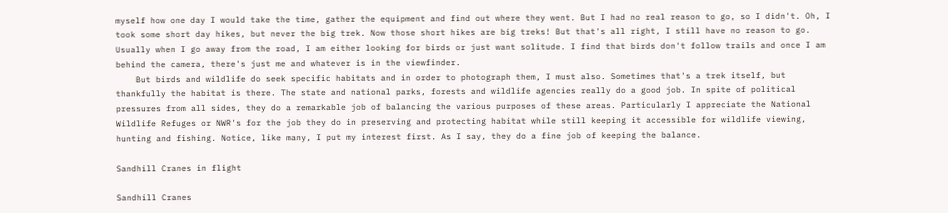myself how one day I would take the time, gather the equipment and find out where they went. But I had no real reason to go, so I didn't. Oh, I took some short day hikes, but never the big trek. Now those short hikes are big treks! But that's all right, I still have no reason to go. Usually when I go away from the road, I am either looking for birds or just want solitude. I find that birds don't follow trails and once I am behind the camera, there's just me and whatever is in the viewfinder.
    But birds and wildlife do seek specific habitats and in order to photograph them, I must also. Sometimes that's a trek itself, but thankfully the habitat is there. The state and national parks, forests and wildlife agencies really do a good job. In spite of political pressures from all sides, they do a remarkable job of balancing the various purposes of these areas. Particularly I appreciate the National Wildlife Refuges or NWR's for the job they do in preserving and protecting habitat while still keeping it accessible for wildlife viewing, hunting and fishing. Notice, like many, I put my interest first. As I say, they do a fine job of keeping the balance.

Sandhill Cranes in flight

Sandhill Cranes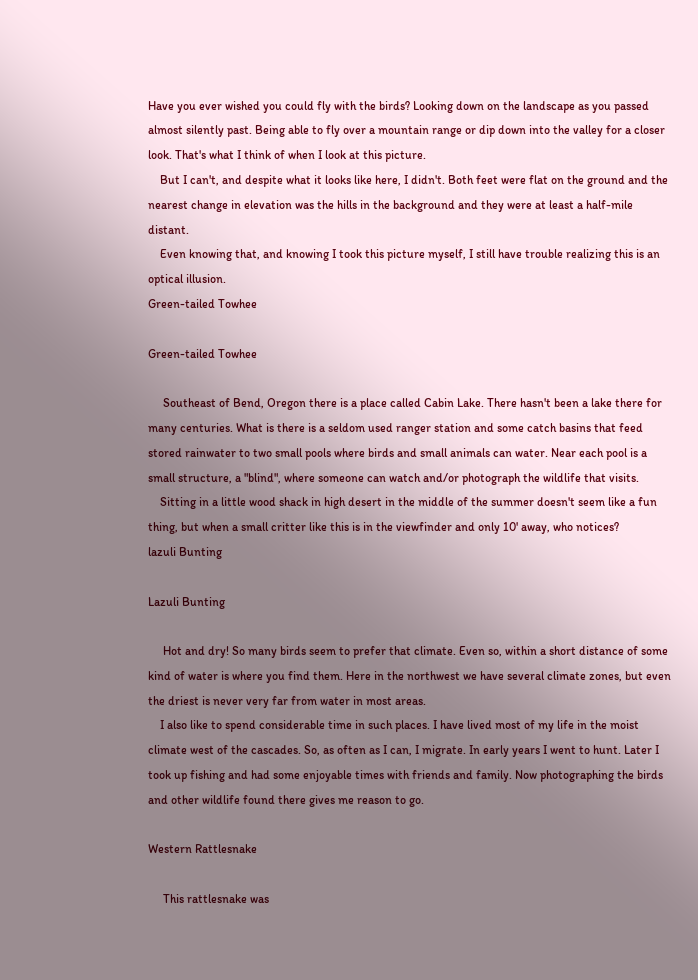Have you ever wished you could fly with the birds? Looking down on the landscape as you passed almost silently past. Being able to fly over a mountain range or dip down into the valley for a closer look. That's what I think of when I look at this picture.
    But I can't, and despite what it looks like here, I didn't. Both feet were flat on the ground and the nearest change in elevation was the hills in the background and they were at least a half-mile distant.
    Even knowing that, and knowing I took this picture myself, I still have trouble realizing this is an optical illusion.
Green-tailed Towhee

Green-tailed Towhee

     Southeast of Bend, Oregon there is a place called Cabin Lake. There hasn't been a lake there for many centuries. What is there is a seldom used ranger station and some catch basins that feed stored rainwater to two small pools where birds and small animals can water. Near each pool is a small structure, a "blind", where someone can watch and/or photograph the wildlife that visits.
    Sitting in a little wood shack in high desert in the middle of the summer doesn't seem like a fun thing, but when a small critter like this is in the viewfinder and only 10' away, who notices?
lazuli Bunting

Lazuli Bunting

     Hot and dry! So many birds seem to prefer that climate. Even so, within a short distance of some kind of water is where you find them. Here in the northwest we have several climate zones, but even the driest is never very far from water in most areas.
    I also like to spend considerable time in such places. I have lived most of my life in the moist climate west of the cascades. So, as often as I can, I migrate. In early years I went to hunt. Later I took up fishing and had some enjoyable times with friends and family. Now photographing the birds and other wildlife found there gives me reason to go.

Western Rattlesnake

     This rattlesnake was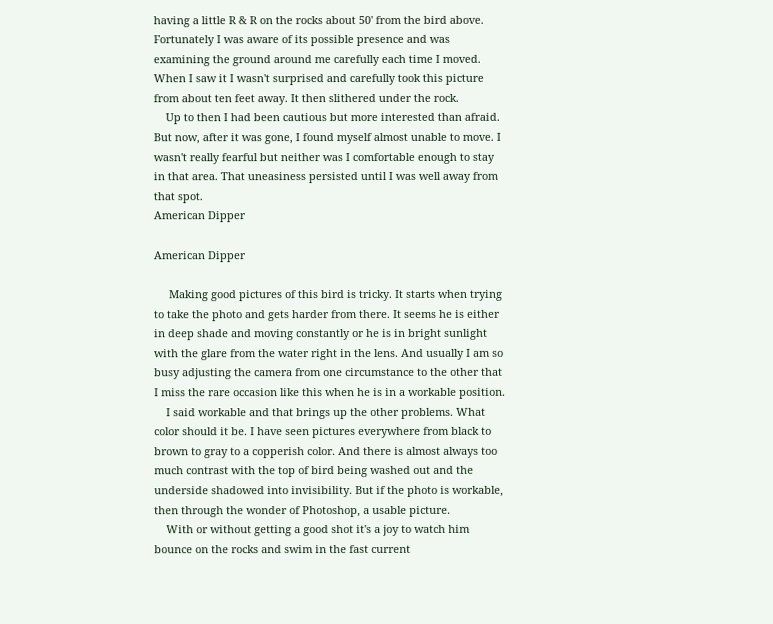having a little R & R on the rocks about 50' from the bird above. Fortunately I was aware of its possible presence and was examining the ground around me carefully each time I moved. When I saw it I wasn't surprised and carefully took this picture from about ten feet away. It then slithered under the rock.
    Up to then I had been cautious but more interested than afraid. But now, after it was gone, I found myself almost unable to move. I wasn't really fearful but neither was I comfortable enough to stay in that area. That uneasiness persisted until I was well away from that spot.
American Dipper

American Dipper

     Making good pictures of this bird is tricky. It starts when trying to take the photo and gets harder from there. It seems he is either in deep shade and moving constantly or he is in bright sunlight with the glare from the water right in the lens. And usually I am so busy adjusting the camera from one circumstance to the other that I miss the rare occasion like this when he is in a workable position.
    I said workable and that brings up the other problems. What color should it be. I have seen pictures everywhere from black to brown to gray to a copperish color. And there is almost always too much contrast with the top of bird being washed out and the underside shadowed into invisibility. But if the photo is workable, then through the wonder of Photoshop, a usable picture.
    With or without getting a good shot it's a joy to watch him bounce on the rocks and swim in the fast current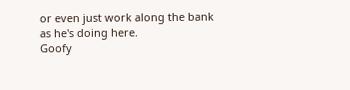or even just work along the bank as he's doing here.
Goofy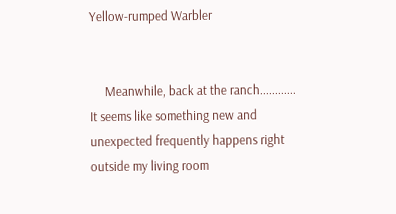Yellow-rumped Warbler


     Meanwhile, back at the ranch............ It seems like something new and unexpected frequently happens right outside my living room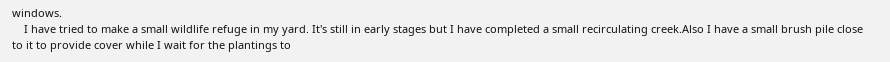windows.
    I have tried to make a small wildlife refuge in my yard. It's still in early stages but I have completed a small recirculating creek.Also I have a small brush pile close to it to provide cover while I wait for the plantings to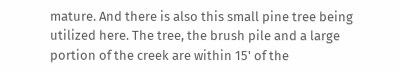mature. And there is also this small pine tree being utilized here. The tree, the brush pile and a large portion of the creek are within 15' of the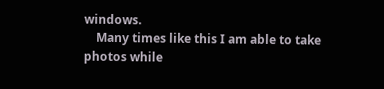windows.
    Many times like this I am able to take photos while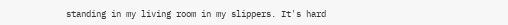standing in my living room in my slippers. It's hard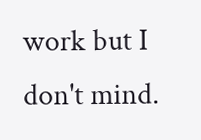work but I don't mind.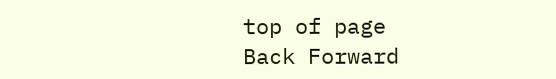top of page
Back Forward